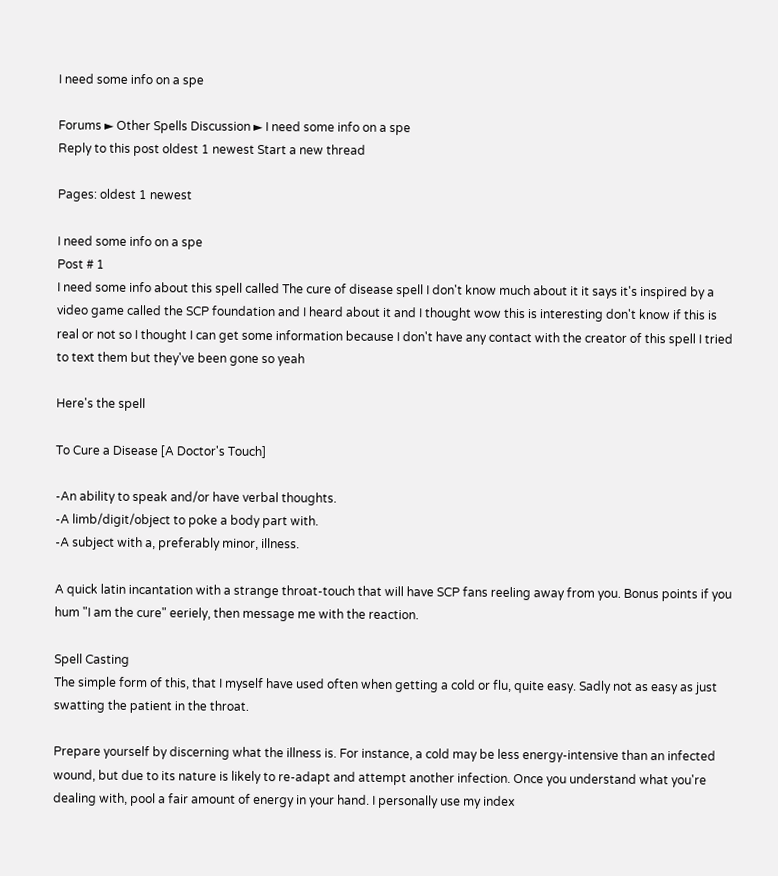I need some info on a spe

Forums ► Other Spells Discussion ► I need some info on a spe
Reply to this post oldest 1 newest Start a new thread

Pages: oldest 1 newest

I need some info on a spe
Post # 1
I need some info about this spell called The cure of disease spell I don't know much about it it says it's inspired by a video game called the SCP foundation and I heard about it and I thought wow this is interesting don't know if this is real or not so I thought I can get some information because I don't have any contact with the creator of this spell I tried to text them but they've been gone so yeah

Here's the spell

To Cure a Disease [A Doctor's Touch]

-An ability to speak and/or have verbal thoughts.
-A limb/digit/object to poke a body part with.
-A subject with a, preferably minor, illness.

A quick latin incantation with a strange throat-touch that will have SCP fans reeling away from you. Bonus points if you hum "I am the cure" eeriely, then message me with the reaction.

Spell Casting
The simple form of this, that I myself have used often when getting a cold or flu, quite easy. Sadly not as easy as just swatting the patient in the throat.

Prepare yourself by discerning what the illness is. For instance, a cold may be less energy-intensive than an infected wound, but due to its nature is likely to re-adapt and attempt another infection. Once you understand what you're dealing with, pool a fair amount of energy in your hand. I personally use my index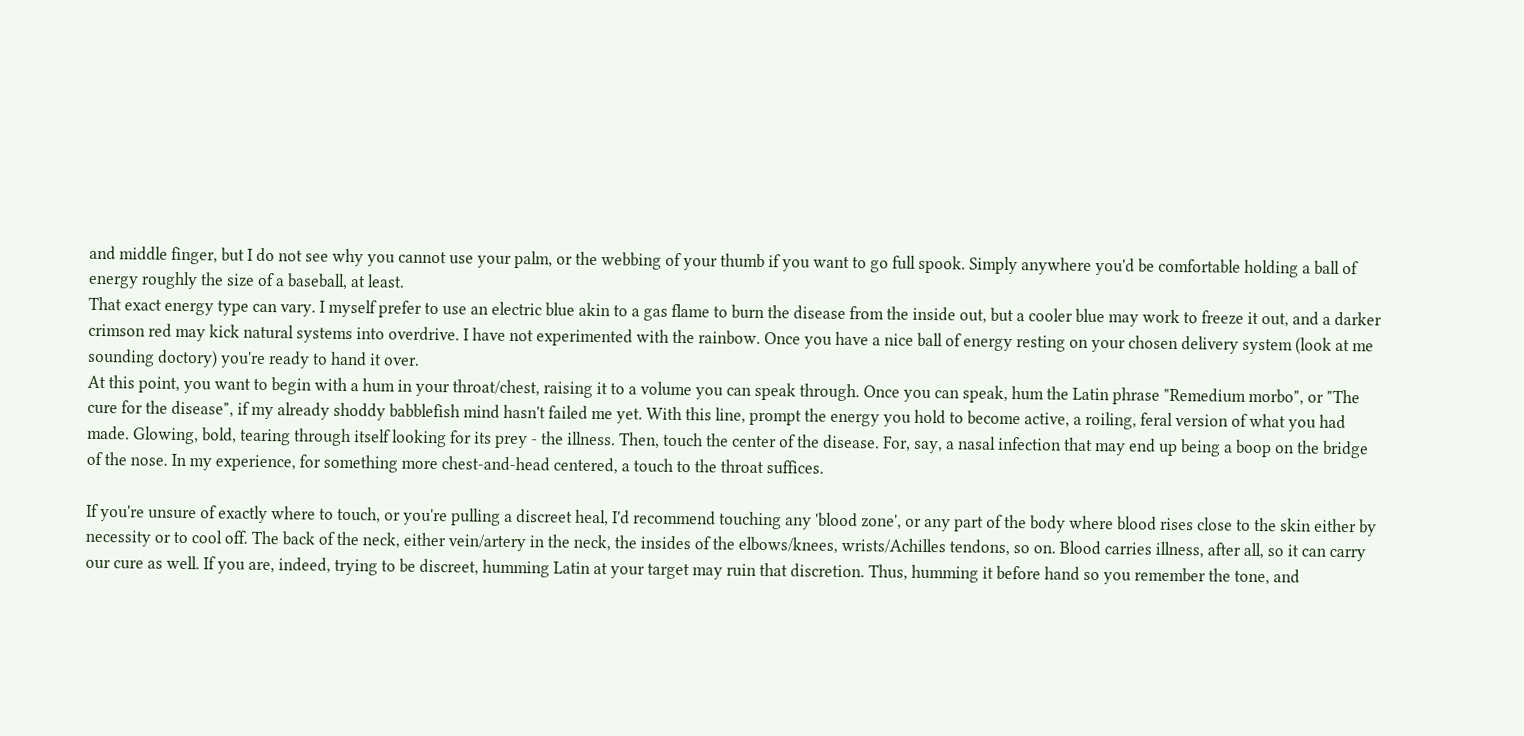and middle finger, but I do not see why you cannot use your palm, or the webbing of your thumb if you want to go full spook. Simply anywhere you'd be comfortable holding a ball of energy roughly the size of a baseball, at least.
That exact energy type can vary. I myself prefer to use an electric blue akin to a gas flame to burn the disease from the inside out, but a cooler blue may work to freeze it out, and a darker crimson red may kick natural systems into overdrive. I have not experimented with the rainbow. Once you have a nice ball of energy resting on your chosen delivery system (look at me sounding doctory) you're ready to hand it over.
At this point, you want to begin with a hum in your throat/chest, raising it to a volume you can speak through. Once you can speak, hum the Latin phrase "Remedium morbo", or "The cure for the disease", if my already shoddy babblefish mind hasn't failed me yet. With this line, prompt the energy you hold to become active, a roiling, feral version of what you had made. Glowing, bold, tearing through itself looking for its prey - the illness. Then, touch the center of the disease. For, say, a nasal infection that may end up being a boop on the bridge of the nose. In my experience, for something more chest-and-head centered, a touch to the throat suffices.

If you're unsure of exactly where to touch, or you're pulling a discreet heal, I'd recommend touching any 'blood zone', or any part of the body where blood rises close to the skin either by necessity or to cool off. The back of the neck, either vein/artery in the neck, the insides of the elbows/knees, wrists/Achilles tendons, so on. Blood carries illness, after all, so it can carry our cure as well. If you are, indeed, trying to be discreet, humming Latin at your target may ruin that discretion. Thus, humming it before hand so you remember the tone, and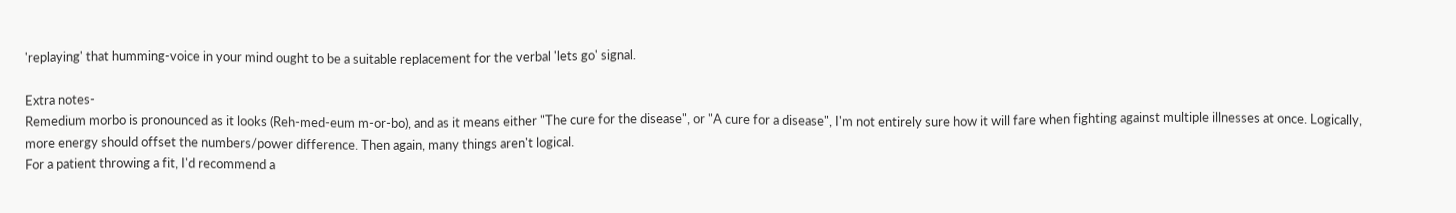'replaying' that humming-voice in your mind ought to be a suitable replacement for the verbal 'lets go' signal.

Extra notes-
Remedium morbo is pronounced as it looks (Reh-med-eum m-or-bo), and as it means either "The cure for the disease", or "A cure for a disease", I'm not entirely sure how it will fare when fighting against multiple illnesses at once. Logically, more energy should offset the numbers/power difference. Then again, many things aren't logical.
For a patient throwing a fit, I'd recommend a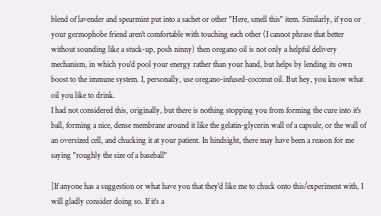blend of lavender and spearmint put into a sachet or other "Here, smell this" item. Similarly, if you or your germophobe friend aren't comfortable with touching each other (I cannot phrase that better without sounding like a stuck-up, posh ninny) then oregano oil is not only a helpful delivery mechanism, in which you'd pool your energy rather than your hand, but helps by lending its own boost to the immune system. I, personally, use oregano-infused-coconut oil. But hey, you know what oil you like to drink.
I had not considered this, originally, but there is nothing stopping you from forming the cure into it's ball, forming a nice, dense membrane around it like the gelatin-glycerin wall of a capsule, or the wall of an oversized cell, and chucking it at your patient. In hindsight, there may have been a reason for me saying "roughly the size of a baseball"

[If anyone has a suggestion or what have you that they'd like me to chuck onto this/experiment with, I will gladly consider doing so. If it's a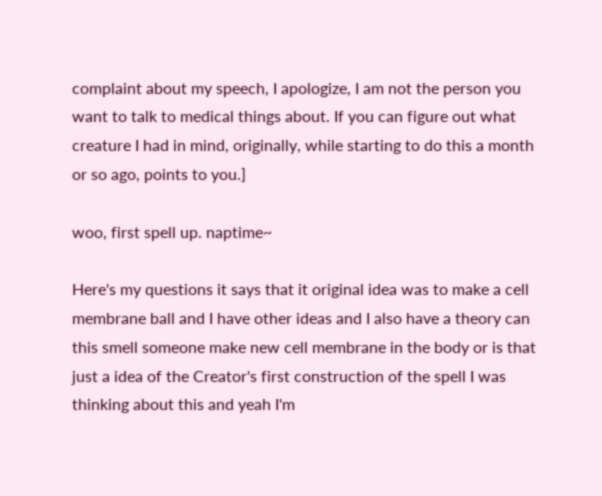complaint about my speech, I apologize, I am not the person you want to talk to medical things about. If you can figure out what creature I had in mind, originally, while starting to do this a month or so ago, points to you.]

woo, first spell up. naptime~

Here's my questions it says that it original idea was to make a cell membrane ball and I have other ideas and I also have a theory can this smell someone make new cell membrane in the body or is that just a idea of the Creator's first construction of the spell I was thinking about this and yeah I'm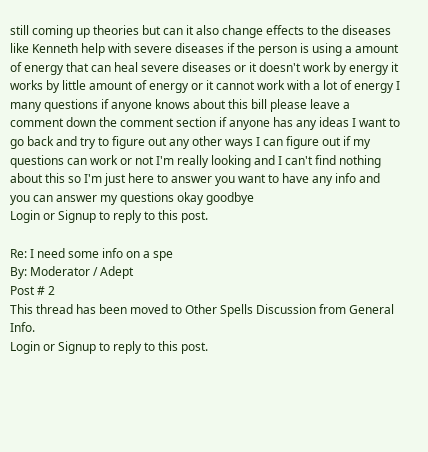still coming up theories but can it also change effects to the diseases like Kenneth help with severe diseases if the person is using a amount of energy that can heal severe diseases or it doesn't work by energy it works by little amount of energy or it cannot work with a lot of energy I many questions if anyone knows about this bill please leave a comment down the comment section if anyone has any ideas I want to go back and try to figure out any other ways I can figure out if my questions can work or not I'm really looking and I can't find nothing about this so I'm just here to answer you want to have any info and you can answer my questions okay goodbye
Login or Signup to reply to this post.

Re: I need some info on a spe
By: Moderator / Adept
Post # 2
This thread has been moved to Other Spells Discussion from General Info.
Login or Signup to reply to this post.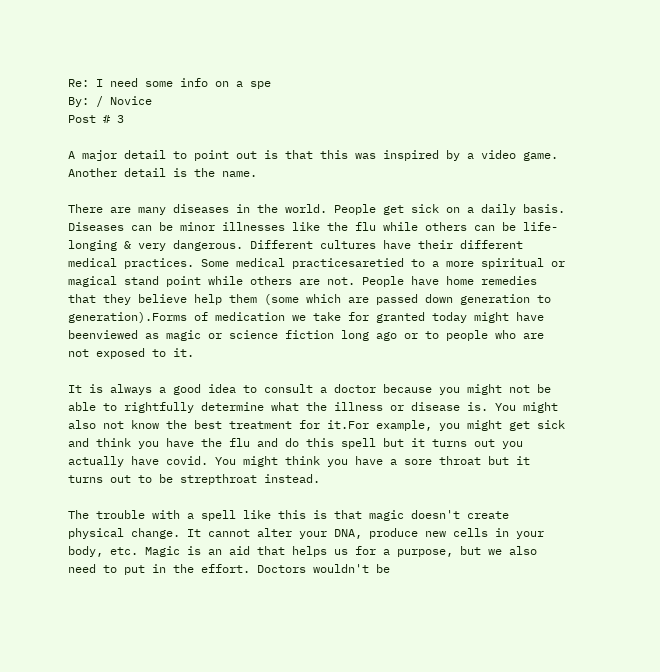Re: I need some info on a spe
By: / Novice
Post # 3

A major detail to point out is that this was inspired by a video game. Another detail is the name.

There are many diseases in the world. People get sick on a daily basis. Diseases can be minor illnesses like the flu while others can be life-longing & very dangerous. Different cultures have their different medical practices. Some medical practicesaretied to a more spiritual or magical stand point while others are not. People have home remedies that they believe help them (some which are passed down generation to generation).Forms of medication we take for granted today might have beenviewed as magic or science fiction long ago or to people who are not exposed to it.

It is always a good idea to consult a doctor because you might not be able to rightfully determine what the illness or disease is. You might also not know the best treatment for it.For example, you might get sick and think you have the flu and do this spell but it turns out you actually have covid. You might think you have a sore throat but it turns out to be strepthroat instead.

The trouble with a spell like this is that magic doesn't create physical change. It cannot alter your DNA, produce new cells in your body, etc. Magic is an aid that helps us for a purpose, but we also need to put in the effort. Doctors wouldn't be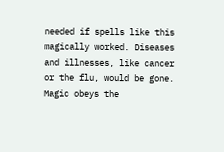needed if spells like this magically worked. Diseases and illnesses, like cancer or the flu, would be gone. Magic obeys the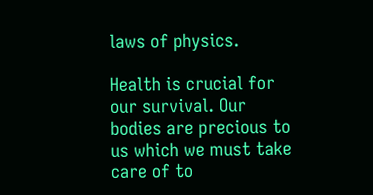laws of physics.

Health is crucial for our survival. Our bodies are precious to us which we must take care of to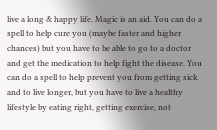live a long & happy life. Magic is an aid. You can do a spell to help cure you (maybe faster and higher chances) but you have to be able to go to a doctor and get the medication to help fight the disease. You can do a spell to help prevent you from getting sick and to live longer, but you have to live a healthy lifestyle by eating right, getting exercise, not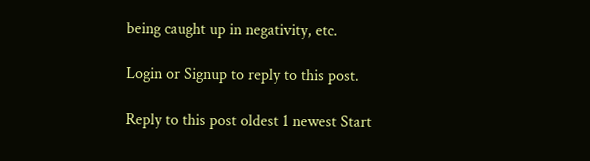being caught up in negativity, etc.

Login or Signup to reply to this post.

Reply to this post oldest 1 newest Start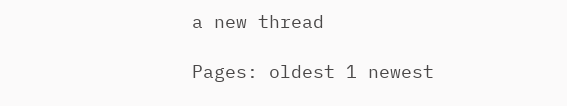a new thread

Pages: oldest 1 newest